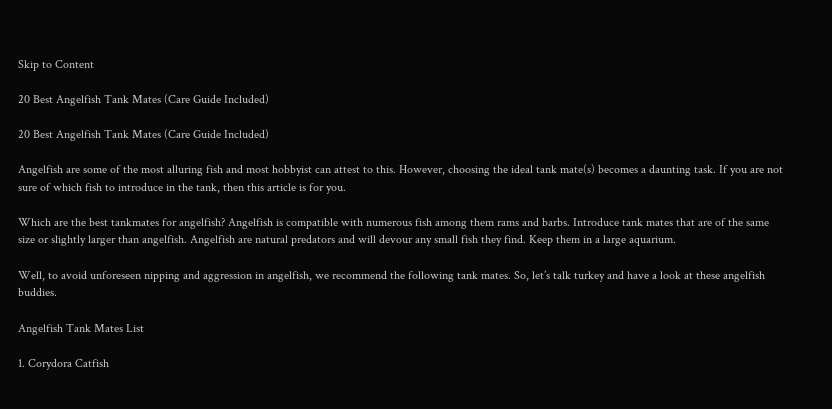Skip to Content

20 Best Angelfish Tank Mates (Care Guide Included)

20 Best Angelfish Tank Mates (Care Guide Included)

Angelfish are some of the most alluring fish and most hobbyist can attest to this. However, choosing the ideal tank mate(s) becomes a daunting task. If you are not sure of which fish to introduce in the tank, then this article is for you.

Which are the best tankmates for angelfish? Angelfish is compatible with numerous fish among them rams and barbs. Introduce tank mates that are of the same size or slightly larger than angelfish. Angelfish are natural predators and will devour any small fish they find. Keep them in a large aquarium.

Well, to avoid unforeseen nipping and aggression in angelfish, we recommend the following tank mates. So, let’s talk turkey and have a look at these angelfish buddies.

Angelfish Tank Mates List

1. Corydora Catfish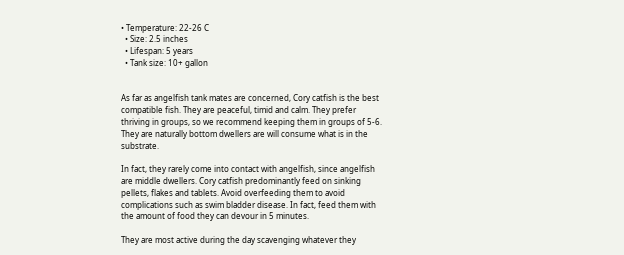• Temperature: 22-26 C
  • Size: 2.5 inches
  • Lifespan: 5 years
  • Tank size: 10+ gallon


As far as angelfish tank mates are concerned, Cory catfish is the best compatible fish. They are peaceful, timid and calm. They prefer thriving in groups, so we recommend keeping them in groups of 5-6. They are naturally bottom dwellers are will consume what is in the substrate.

In fact, they rarely come into contact with angelfish, since angelfish are middle dwellers. Cory catfish predominantly feed on sinking pellets, flakes and tablets. Avoid overfeeding them to avoid complications such as swim bladder disease. In fact, feed them with the amount of food they can devour in 5 minutes.

They are most active during the day scavenging whatever they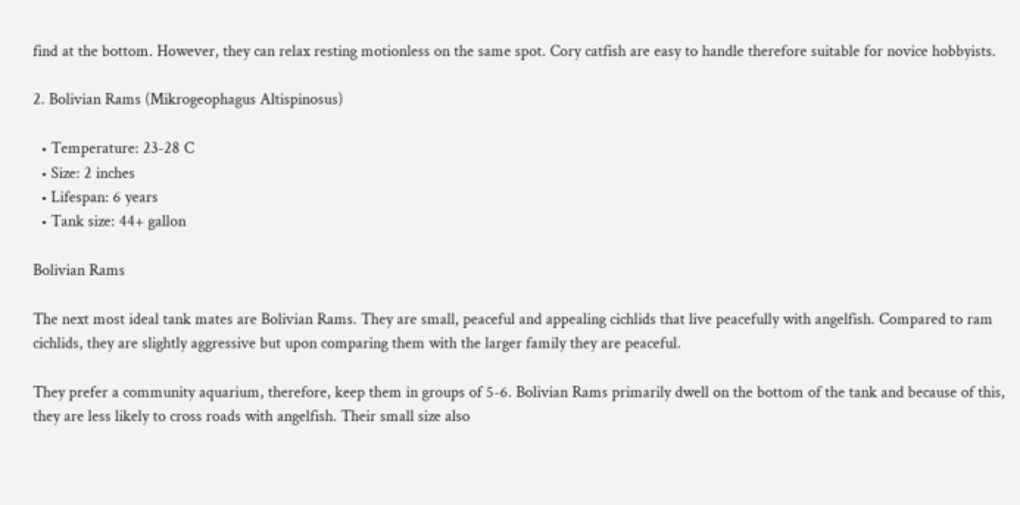find at the bottom. However, they can relax resting motionless on the same spot. Cory catfish are easy to handle therefore suitable for novice hobbyists.

2. Bolivian Rams (Mikrogeophagus Altispinosus)

  • Temperature: 23-28 C
  • Size: 2 inches
  • Lifespan: 6 years
  • Tank size: 44+ gallon

Bolivian Rams

The next most ideal tank mates are Bolivian Rams. They are small, peaceful and appealing cichlids that live peacefully with angelfish. Compared to ram cichlids, they are slightly aggressive but upon comparing them with the larger family they are peaceful.

They prefer a community aquarium, therefore, keep them in groups of 5-6. Bolivian Rams primarily dwell on the bottom of the tank and because of this, they are less likely to cross roads with angelfish. Their small size also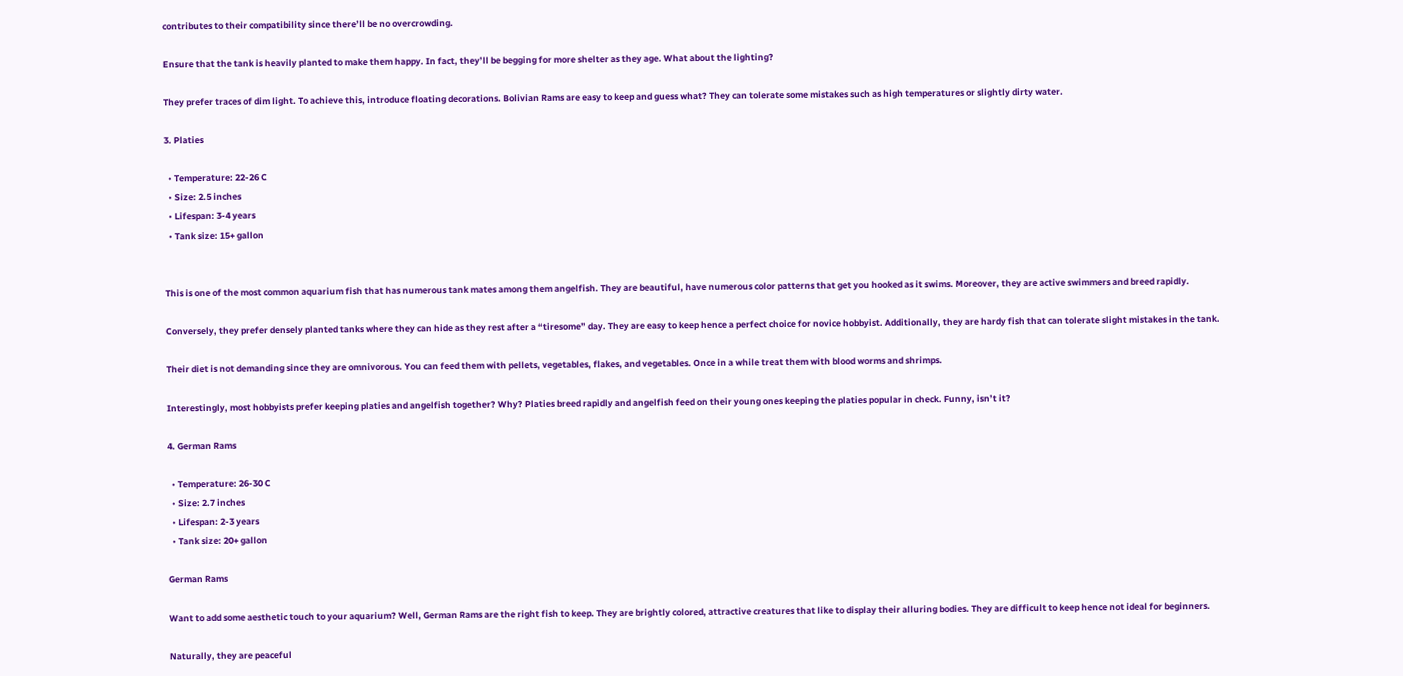contributes to their compatibility since there’ll be no overcrowding.

Ensure that the tank is heavily planted to make them happy. In fact, they’ll be begging for more shelter as they age. What about the lighting?

They prefer traces of dim light. To achieve this, introduce floating decorations. Bolivian Rams are easy to keep and guess what? They can tolerate some mistakes such as high temperatures or slightly dirty water.

3. Platies

  • Temperature: 22-26 C
  • Size: 2.5 inches
  • Lifespan: 3-4 years
  • Tank size: 15+ gallon


This is one of the most common aquarium fish that has numerous tank mates among them angelfish. They are beautiful, have numerous color patterns that get you hooked as it swims. Moreover, they are active swimmers and breed rapidly.

Conversely, they prefer densely planted tanks where they can hide as they rest after a “tiresome” day. They are easy to keep hence a perfect choice for novice hobbyist. Additionally, they are hardy fish that can tolerate slight mistakes in the tank.

Their diet is not demanding since they are omnivorous. You can feed them with pellets, vegetables, flakes, and vegetables. Once in a while treat them with blood worms and shrimps.

Interestingly, most hobbyists prefer keeping platies and angelfish together? Why? Platies breed rapidly and angelfish feed on their young ones keeping the platies popular in check. Funny, isn’t it?

4. German Rams

  • Temperature: 26-30 C
  • Size: 2.7 inches
  • Lifespan: 2-3 years
  • Tank size: 20+ gallon

German Rams

Want to add some aesthetic touch to your aquarium? Well, German Rams are the right fish to keep. They are brightly colored, attractive creatures that like to display their alluring bodies. They are difficult to keep hence not ideal for beginners.

Naturally, they are peaceful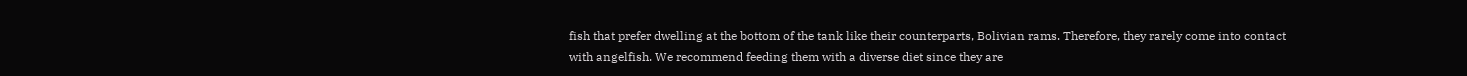fish that prefer dwelling at the bottom of the tank like their counterparts, Bolivian rams. Therefore, they rarely come into contact with angelfish. We recommend feeding them with a diverse diet since they are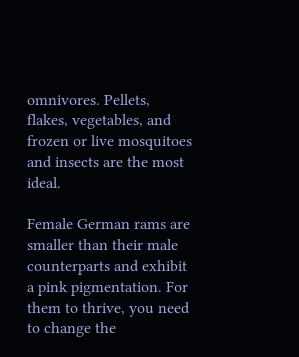omnivores. Pellets, flakes, vegetables, and frozen or live mosquitoes and insects are the most ideal.

Female German rams are smaller than their male counterparts and exhibit a pink pigmentation. For them to thrive, you need to change the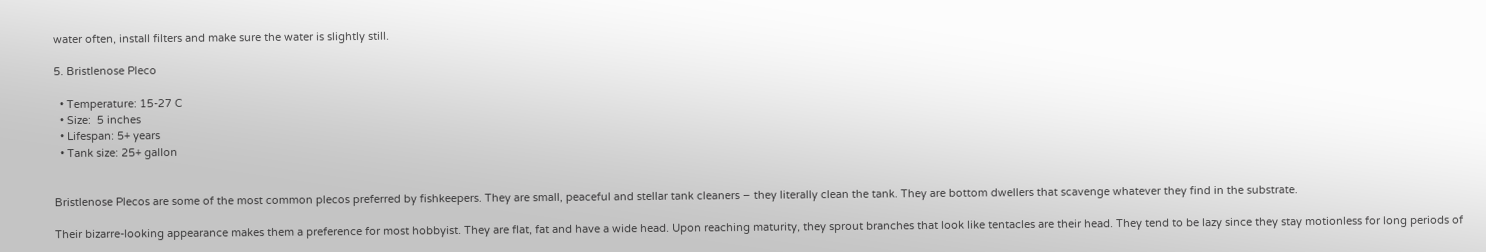water often, install filters and make sure the water is slightly still.

5. Bristlenose Pleco

  • Temperature: 15-27 C
  • Size:  5 inches
  • Lifespan: 5+ years
  • Tank size: 25+ gallon


Bristlenose Plecos are some of the most common plecos preferred by fishkeepers. They are small, peaceful and stellar tank cleaners – they literally clean the tank. They are bottom dwellers that scavenge whatever they find in the substrate.

Their bizarre-looking appearance makes them a preference for most hobbyist. They are flat, fat and have a wide head. Upon reaching maturity, they sprout branches that look like tentacles are their head. They tend to be lazy since they stay motionless for long periods of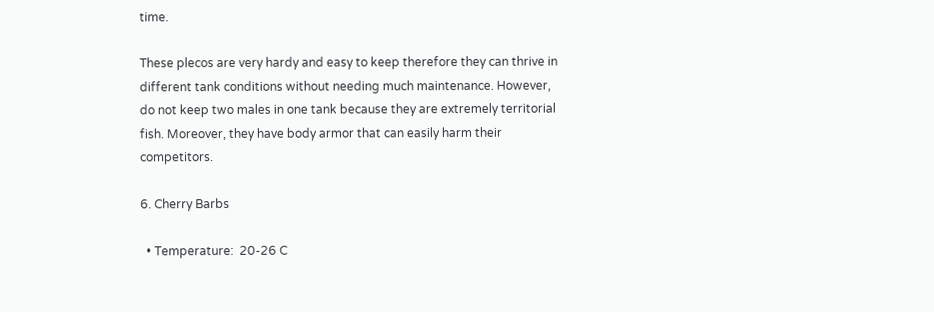time.

These plecos are very hardy and easy to keep therefore they can thrive in different tank conditions without needing much maintenance. However, do not keep two males in one tank because they are extremely territorial fish. Moreover, they have body armor that can easily harm their competitors.

6. Cherry Barbs

  • Temperature:  20-26 C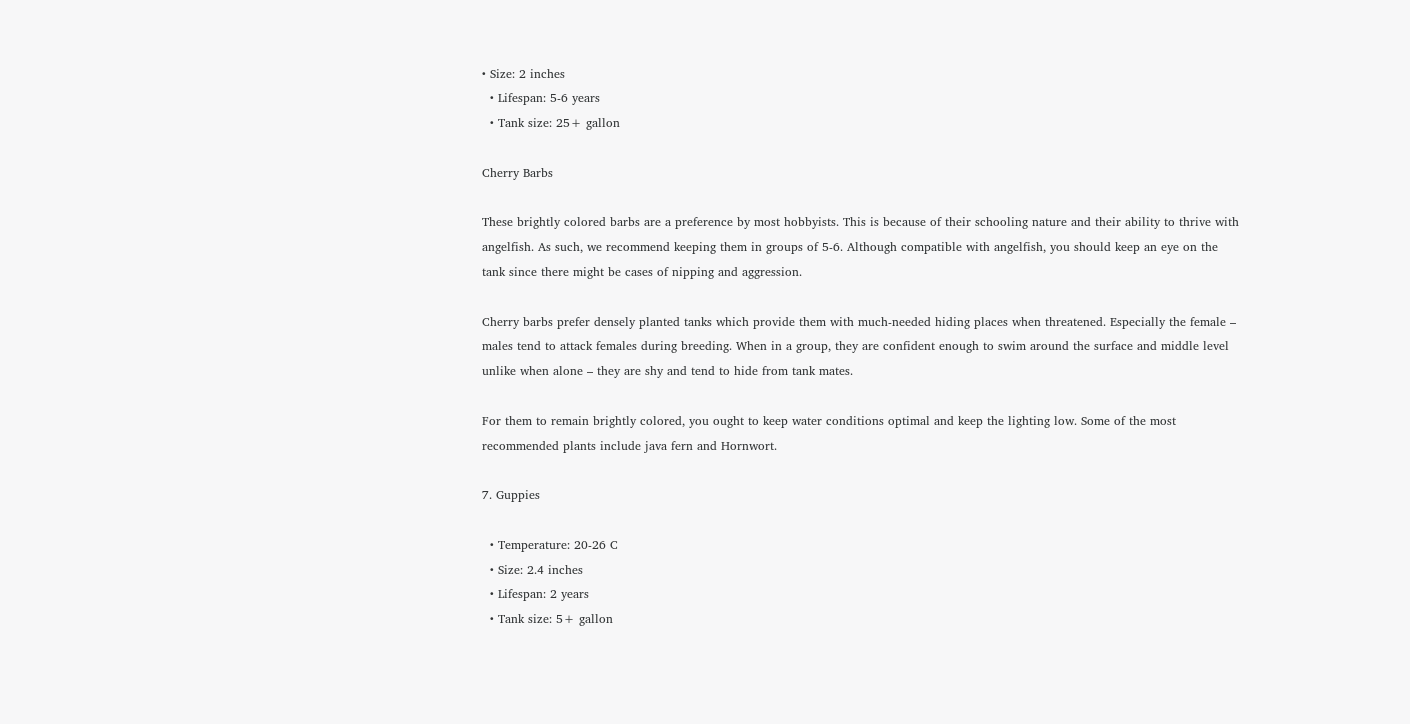• Size: 2 inches
  • Lifespan: 5-6 years
  • Tank size: 25+ gallon

Cherry Barbs

These brightly colored barbs are a preference by most hobbyists. This is because of their schooling nature and their ability to thrive with angelfish. As such, we recommend keeping them in groups of 5-6. Although compatible with angelfish, you should keep an eye on the tank since there might be cases of nipping and aggression.

Cherry barbs prefer densely planted tanks which provide them with much-needed hiding places when threatened. Especially the female – males tend to attack females during breeding. When in a group, they are confident enough to swim around the surface and middle level unlike when alone – they are shy and tend to hide from tank mates.

For them to remain brightly colored, you ought to keep water conditions optimal and keep the lighting low. Some of the most recommended plants include java fern and Hornwort.

7. Guppies

  • Temperature: 20-26 C
  • Size: 2.4 inches
  • Lifespan: 2 years
  • Tank size: 5+ gallon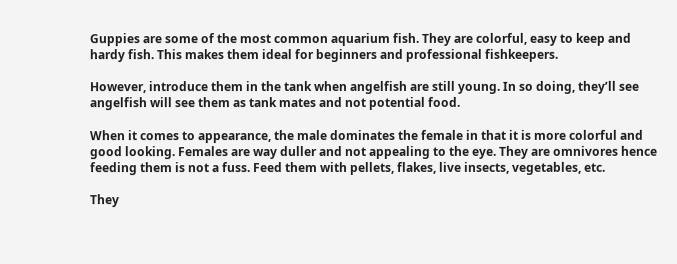Guppies are some of the most common aquarium fish. They are colorful, easy to keep and hardy fish. This makes them ideal for beginners and professional fishkeepers.

However, introduce them in the tank when angelfish are still young. In so doing, they’ll see angelfish will see them as tank mates and not potential food.

When it comes to appearance, the male dominates the female in that it is more colorful and good looking. Females are way duller and not appealing to the eye. They are omnivores hence feeding them is not a fuss. Feed them with pellets, flakes, live insects, vegetables, etc.

They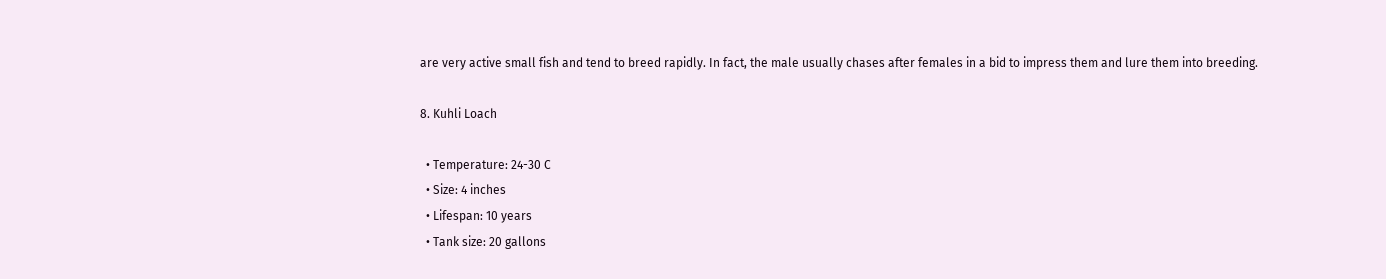are very active small fish and tend to breed rapidly. In fact, the male usually chases after females in a bid to impress them and lure them into breeding.

8. Kuhli Loach

  • Temperature: 24-30 C
  • Size: 4 inches
  • Lifespan: 10 years
  • Tank size: 20 gallons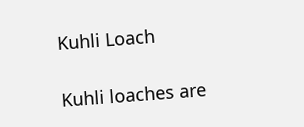Kuhli Loach

Kuhli loaches are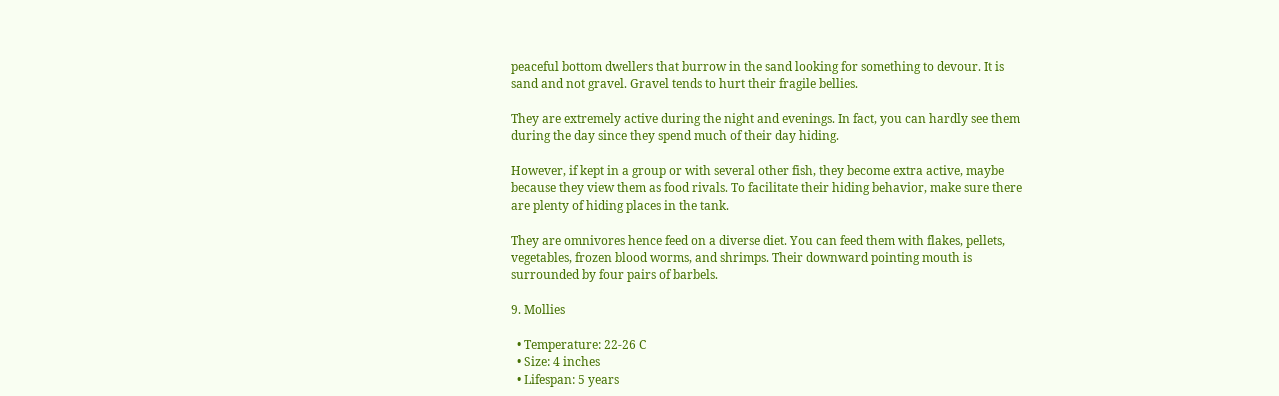peaceful bottom dwellers that burrow in the sand looking for something to devour. It is sand and not gravel. Gravel tends to hurt their fragile bellies.

They are extremely active during the night and evenings. In fact, you can hardly see them during the day since they spend much of their day hiding.

However, if kept in a group or with several other fish, they become extra active, maybe because they view them as food rivals. To facilitate their hiding behavior, make sure there are plenty of hiding places in the tank.

They are omnivores hence feed on a diverse diet. You can feed them with flakes, pellets, vegetables, frozen blood worms, and shrimps. Their downward pointing mouth is surrounded by four pairs of barbels.

9. Mollies

  • Temperature: 22-26 C
  • Size: 4 inches
  • Lifespan: 5 years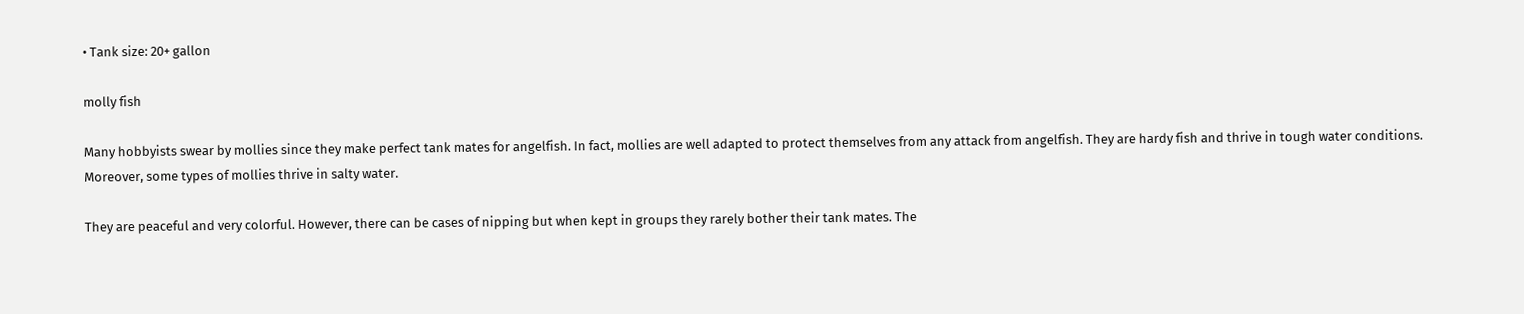• Tank size: 20+ gallon

molly fish

Many hobbyists swear by mollies since they make perfect tank mates for angelfish. In fact, mollies are well adapted to protect themselves from any attack from angelfish. They are hardy fish and thrive in tough water conditions. Moreover, some types of mollies thrive in salty water.

They are peaceful and very colorful. However, there can be cases of nipping but when kept in groups they rarely bother their tank mates. The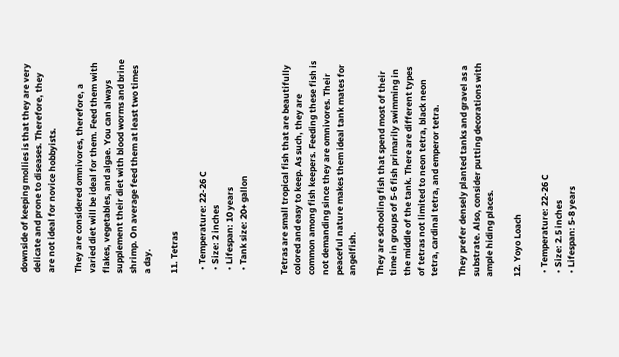downside of keeping mollies is that they are very delicate and prone to diseases. Therefore, they are not ideal for novice hobbyists.

They are considered omnivores, therefore, a varied diet will be ideal for them. Feed them with flakes, vegetables, and algae. You can always supplement their diet with blood worms and brine shrimp. On average feed them at least two times a day.

11. Tetras

  • Temperature: 22-26 C
  • Size: 2 inches
  • Lifespan: 10 years
  • Tank size: 20+ gallon


Tetras are small tropical fish that are beautifully colored and easy to keep. As such, they are common among fish keepers. Feeding these fish is not demanding since they are omnivores. Their peaceful nature makes them ideal tank mates for angelfish.

They are schooling fish that spend most of their time in groups of 5-6 fish primarily swimming in the middle of the tank. There are different types of tetras not limited to neon tetra, black neon tetra, cardinal tetra, and emperor tetra.

They prefer densely planted tanks and gravel as a substrate. Also, consider putting decorations with ample hiding places.

12. Yoyo Loach

  • Temperature: 22-26 C
  • Size: 2.5 inches
  • Lifespan: 5-8 years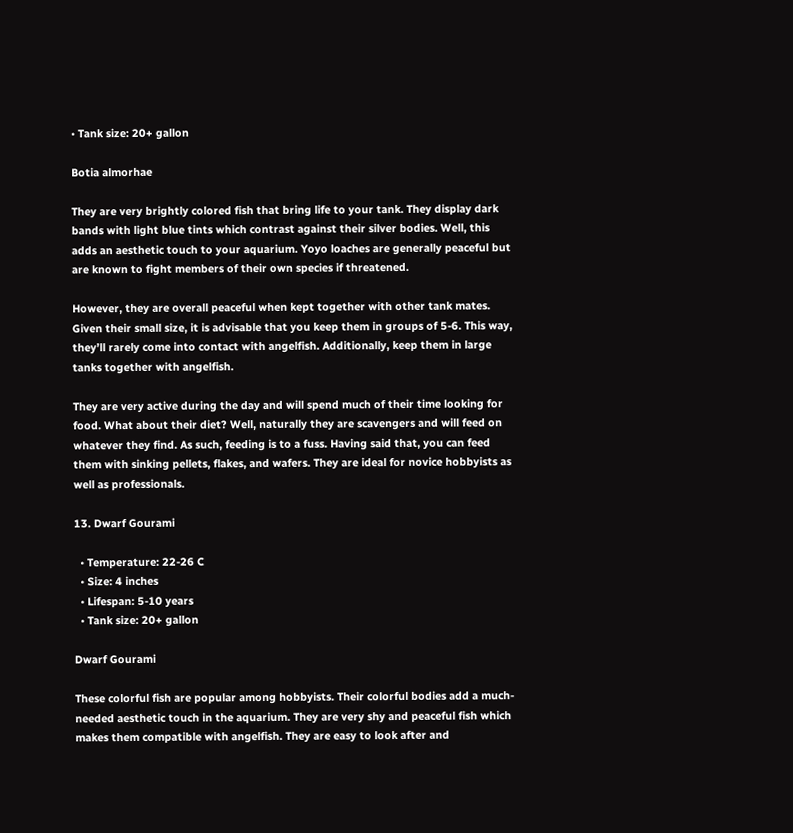• Tank size: 20+ gallon

Botia almorhae

They are very brightly colored fish that bring life to your tank. They display dark bands with light blue tints which contrast against their silver bodies. Well, this adds an aesthetic touch to your aquarium. Yoyo loaches are generally peaceful but are known to fight members of their own species if threatened.

However, they are overall peaceful when kept together with other tank mates. Given their small size, it is advisable that you keep them in groups of 5-6. This way, they’ll rarely come into contact with angelfish. Additionally, keep them in large tanks together with angelfish.

They are very active during the day and will spend much of their time looking for food. What about their diet? Well, naturally they are scavengers and will feed on whatever they find. As such, feeding is to a fuss. Having said that, you can feed them with sinking pellets, flakes, and wafers. They are ideal for novice hobbyists as well as professionals.

13. Dwarf Gourami

  • Temperature: 22-26 C
  • Size: 4 inches
  • Lifespan: 5-10 years
  • Tank size: 20+ gallon

Dwarf Gourami

These colorful fish are popular among hobbyists. Their colorful bodies add a much-needed aesthetic touch in the aquarium. They are very shy and peaceful fish which makes them compatible with angelfish. They are easy to look after and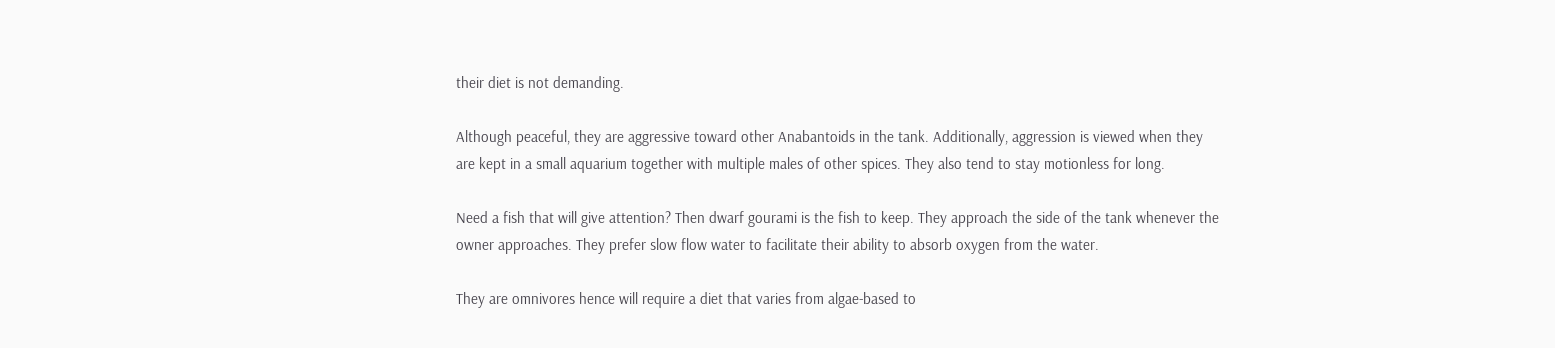their diet is not demanding.

Although peaceful, they are aggressive toward other Anabantoids in the tank. Additionally, aggression is viewed when they are kept in a small aquarium together with multiple males of other spices. They also tend to stay motionless for long.

Need a fish that will give attention? Then dwarf gourami is the fish to keep. They approach the side of the tank whenever the owner approaches. They prefer slow flow water to facilitate their ability to absorb oxygen from the water.

They are omnivores hence will require a diet that varies from algae-based to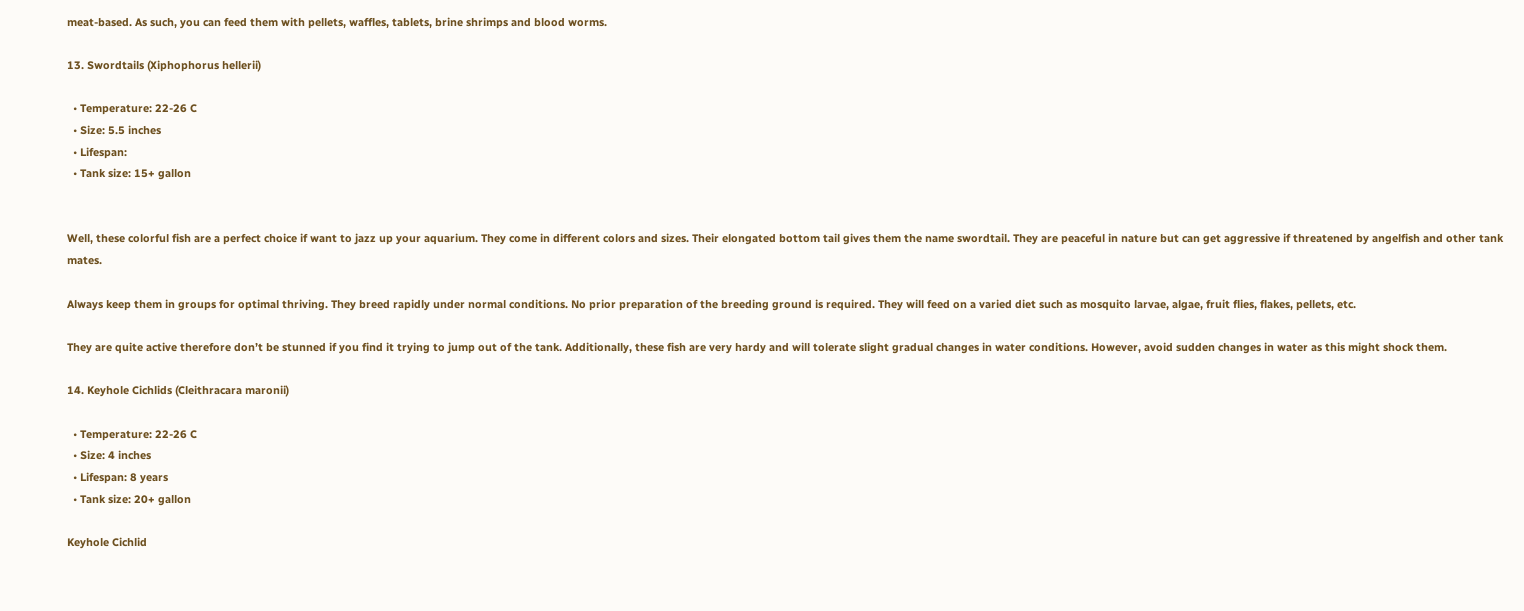meat-based. As such, you can feed them with pellets, waffles, tablets, brine shrimps and blood worms.

13. Swordtails (Xiphophorus hellerii)

  • Temperature: 22-26 C
  • Size: 5.5 inches
  • Lifespan:
  • Tank size: 15+ gallon


Well, these colorful fish are a perfect choice if want to jazz up your aquarium. They come in different colors and sizes. Their elongated bottom tail gives them the name swordtail. They are peaceful in nature but can get aggressive if threatened by angelfish and other tank mates.

Always keep them in groups for optimal thriving. They breed rapidly under normal conditions. No prior preparation of the breeding ground is required. They will feed on a varied diet such as mosquito larvae, algae, fruit flies, flakes, pellets, etc.

They are quite active therefore don’t be stunned if you find it trying to jump out of the tank. Additionally, these fish are very hardy and will tolerate slight gradual changes in water conditions. However, avoid sudden changes in water as this might shock them.

14. Keyhole Cichlids (Cleithracara maronii)

  • Temperature: 22-26 C
  • Size: 4 inches
  • Lifespan: 8 years
  • Tank size: 20+ gallon

Keyhole Cichlid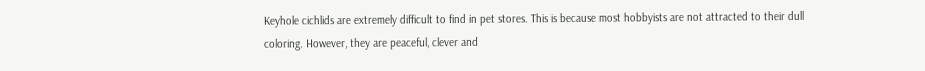Keyhole cichlids are extremely difficult to find in pet stores. This is because most hobbyists are not attracted to their dull coloring. However, they are peaceful, clever and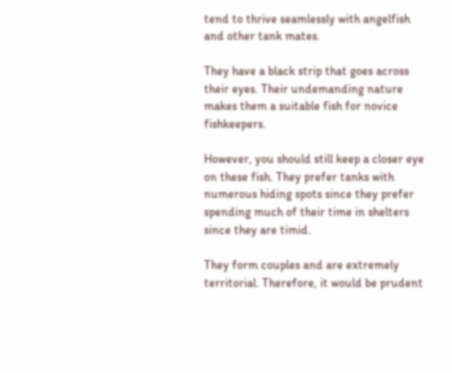tend to thrive seamlessly with angelfish and other tank mates.

They have a black strip that goes across their eyes. Their undemanding nature makes them a suitable fish for novice fishkeepers.

However, you should still keep a closer eye on these fish. They prefer tanks with numerous hiding spots since they prefer spending much of their time in shelters since they are timid.

They form couples and are extremely territorial. Therefore, it would be prudent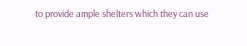to provide ample shelters which they can use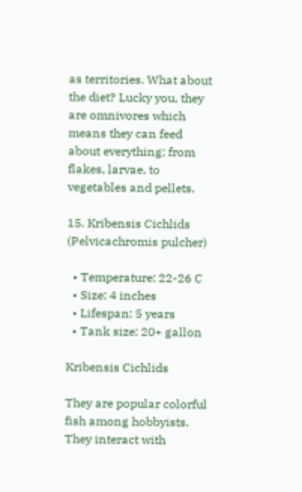as territories. What about the diet? Lucky you, they are omnivores which means they can feed about everything; from flakes, larvae, to vegetables and pellets.

15. Kribensis Cichlids (Pelvicachromis pulcher)

  • Temperature: 22-26 C
  • Size: 4 inches
  • Lifespan: 5 years
  • Tank size: 20+ gallon

Kribensis Cichlids

They are popular colorful fish among hobbyists. They interact with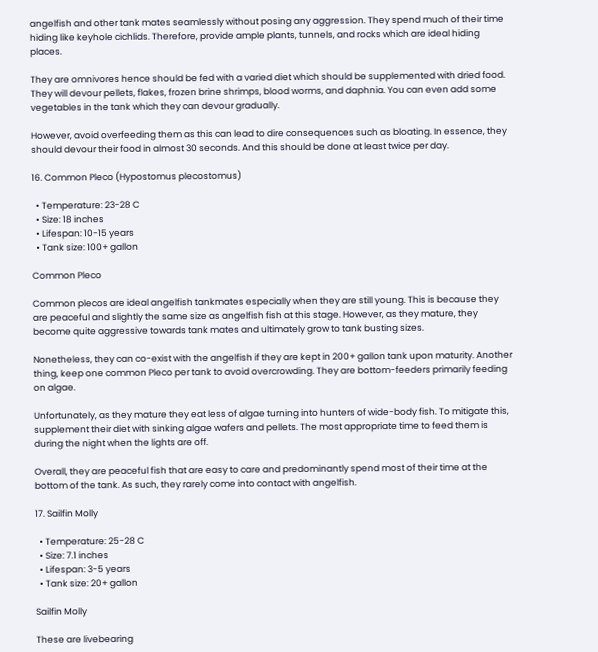angelfish and other tank mates seamlessly without posing any aggression. They spend much of their time hiding like keyhole cichlids. Therefore, provide ample plants, tunnels, and rocks which are ideal hiding places.

They are omnivores hence should be fed with a varied diet which should be supplemented with dried food. They will devour pellets, flakes, frozen brine shrimps, blood worms, and daphnia. You can even add some vegetables in the tank which they can devour gradually.

However, avoid overfeeding them as this can lead to dire consequences such as bloating. In essence, they should devour their food in almost 30 seconds. And this should be done at least twice per day.

16. Common Pleco (Hypostomus plecostomus)

  • Temperature: 23-28 C
  • Size: 18 inches
  • Lifespan: 10-15 years
  • Tank size: 100+ gallon

Common Pleco

Common plecos are ideal angelfish tankmates especially when they are still young. This is because they are peaceful and slightly the same size as angelfish fish at this stage. However, as they mature, they become quite aggressive towards tank mates and ultimately grow to tank busting sizes.

Nonetheless, they can co-exist with the angelfish if they are kept in 200+ gallon tank upon maturity. Another thing, keep one common Pleco per tank to avoid overcrowding. They are bottom-feeders primarily feeding on algae.

Unfortunately, as they mature they eat less of algae turning into hunters of wide-body fish. To mitigate this, supplement their diet with sinking algae wafers and pellets. The most appropriate time to feed them is during the night when the lights are off.

Overall, they are peaceful fish that are easy to care and predominantly spend most of their time at the bottom of the tank. As such, they rarely come into contact with angelfish.

17. Sailfin Molly

  • Temperature: 25-28 C
  • Size: 7.1 inches
  • Lifespan: 3-5 years
  • Tank size: 20+ gallon

Sailfin Molly

These are livebearing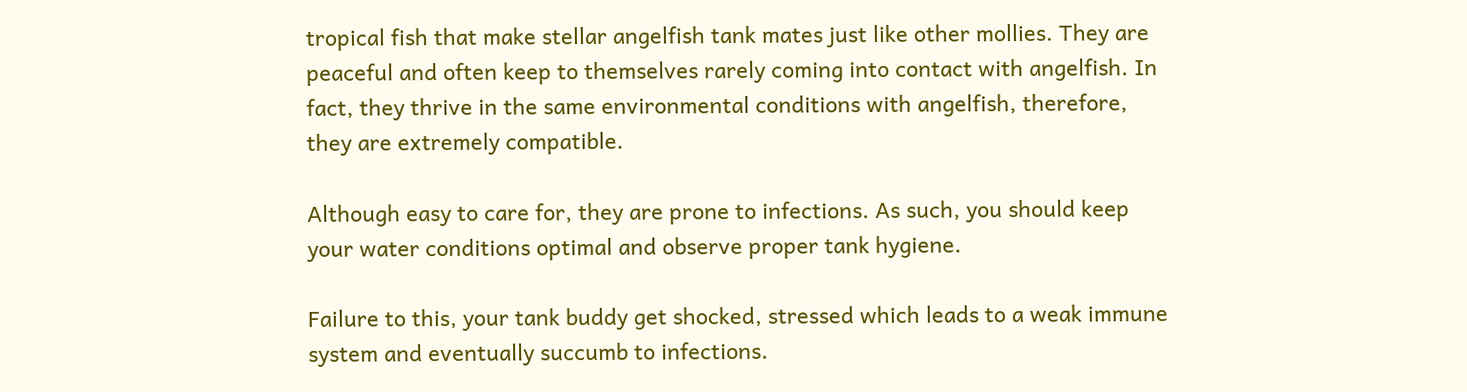tropical fish that make stellar angelfish tank mates just like other mollies. They are peaceful and often keep to themselves rarely coming into contact with angelfish. In fact, they thrive in the same environmental conditions with angelfish, therefore, they are extremely compatible.

Although easy to care for, they are prone to infections. As such, you should keep your water conditions optimal and observe proper tank hygiene.

Failure to this, your tank buddy get shocked, stressed which leads to a weak immune system and eventually succumb to infections.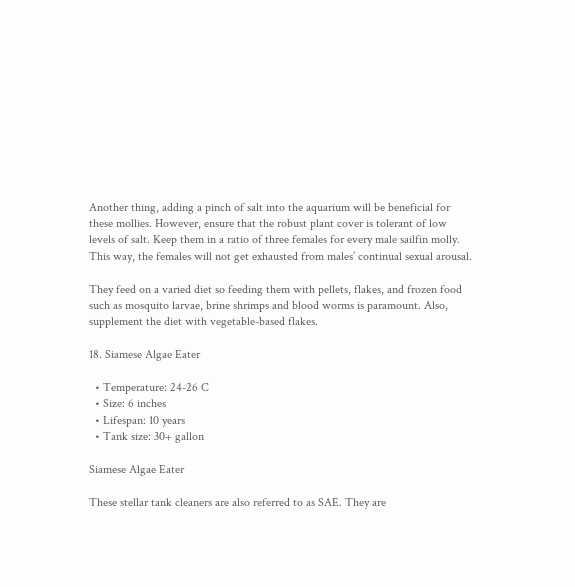Another thing, adding a pinch of salt into the aquarium will be beneficial for these mollies. However, ensure that the robust plant cover is tolerant of low levels of salt. Keep them in a ratio of three females for every male sailfin molly. This way, the females will not get exhausted from males’ continual sexual arousal.

They feed on a varied diet so feeding them with pellets, flakes, and frozen food such as mosquito larvae, brine shrimps and blood worms is paramount. Also, supplement the diet with vegetable-based flakes.

18. Siamese Algae Eater

  • Temperature: 24-26 C
  • Size: 6 inches
  • Lifespan: 10 years
  • Tank size: 30+ gallon

Siamese Algae Eater

These stellar tank cleaners are also referred to as SAE. They are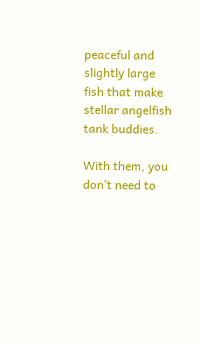peaceful and slightly large fish that make stellar angelfish tank buddies.

With them, you don’t need to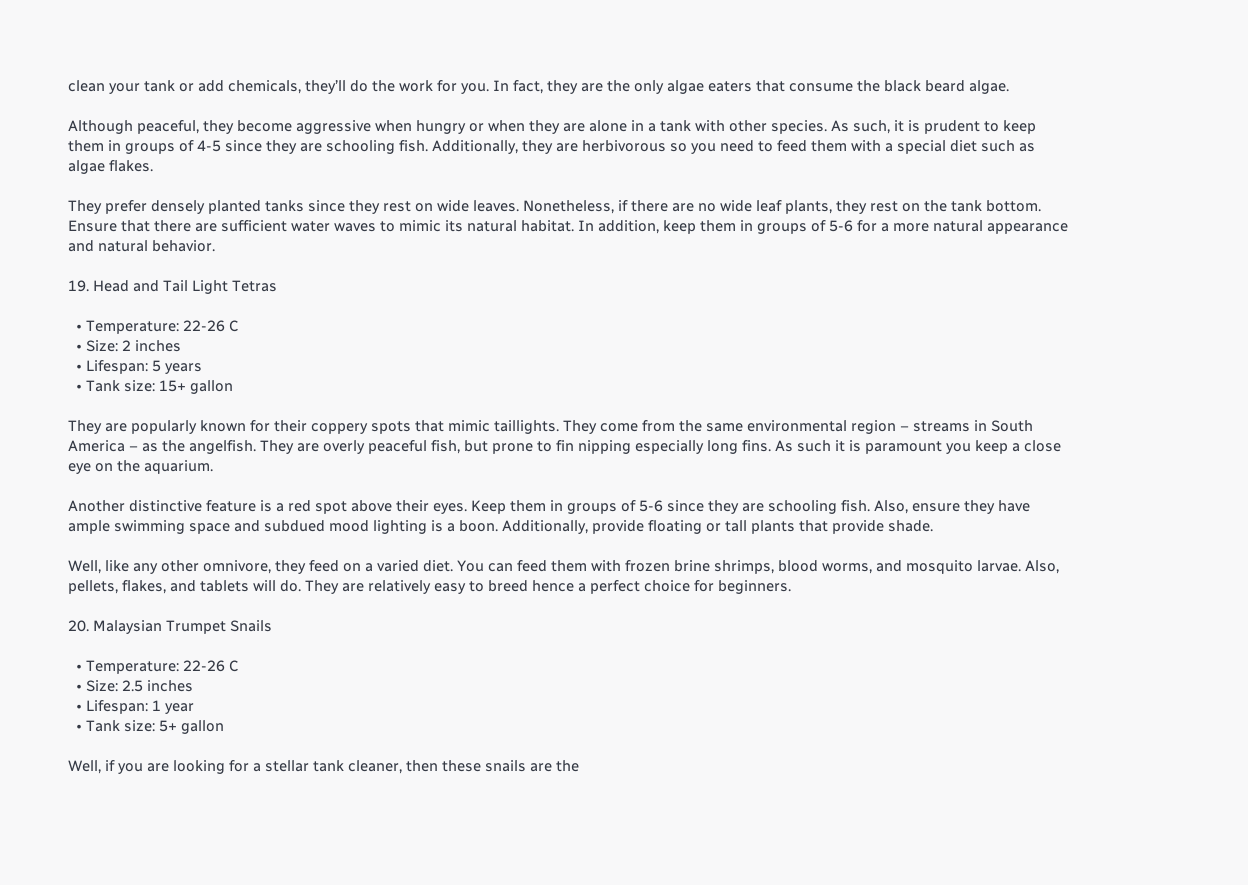clean your tank or add chemicals, they’ll do the work for you. In fact, they are the only algae eaters that consume the black beard algae.

Although peaceful, they become aggressive when hungry or when they are alone in a tank with other species. As such, it is prudent to keep them in groups of 4-5 since they are schooling fish. Additionally, they are herbivorous so you need to feed them with a special diet such as algae flakes.

They prefer densely planted tanks since they rest on wide leaves. Nonetheless, if there are no wide leaf plants, they rest on the tank bottom. Ensure that there are sufficient water waves to mimic its natural habitat. In addition, keep them in groups of 5-6 for a more natural appearance and natural behavior.

19. Head and Tail Light Tetras

  • Temperature: 22-26 C
  • Size: 2 inches
  • Lifespan: 5 years
  • Tank size: 15+ gallon

They are popularly known for their coppery spots that mimic taillights. They come from the same environmental region – streams in South America – as the angelfish. They are overly peaceful fish, but prone to fin nipping especially long fins. As such it is paramount you keep a close eye on the aquarium.

Another distinctive feature is a red spot above their eyes. Keep them in groups of 5-6 since they are schooling fish. Also, ensure they have ample swimming space and subdued mood lighting is a boon. Additionally, provide floating or tall plants that provide shade.

Well, like any other omnivore, they feed on a varied diet. You can feed them with frozen brine shrimps, blood worms, and mosquito larvae. Also, pellets, flakes, and tablets will do. They are relatively easy to breed hence a perfect choice for beginners.

20. Malaysian Trumpet Snails

  • Temperature: 22-26 C
  • Size: 2.5 inches
  • Lifespan: 1 year
  • Tank size: 5+ gallon

Well, if you are looking for a stellar tank cleaner, then these snails are the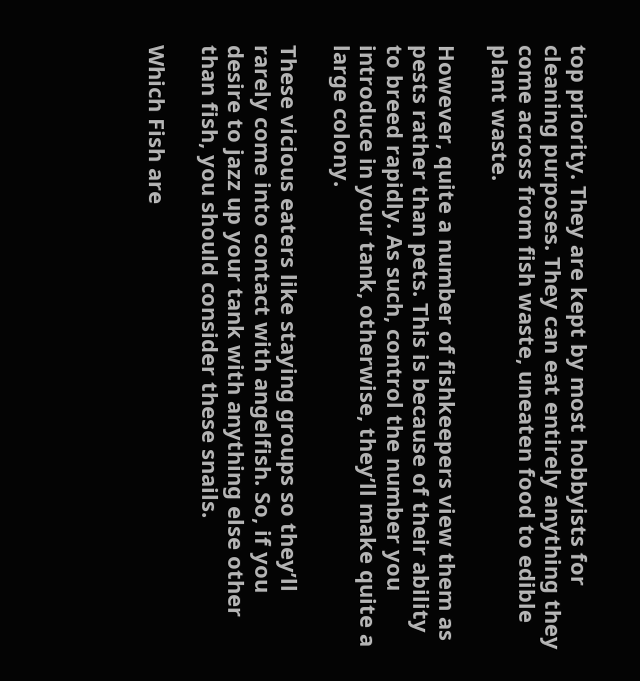top priority. They are kept by most hobbyists for cleaning purposes. They can eat entirely anything they come across from fish waste, uneaten food to edible plant waste.

However, quite a number of fishkeepers view them as pests rather than pets. This is because of their ability to breed rapidly. As such, control the number you introduce in your tank, otherwise, they’ll make quite a large colony.

These vicious eaters like staying groups so they’ll rarely come into contact with angelfish. So, if you desire to jazz up your tank with anything else other than fish, you should consider these snails.

Which Fish are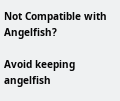Not Compatible with Angelfish?

Avoid keeping angelfish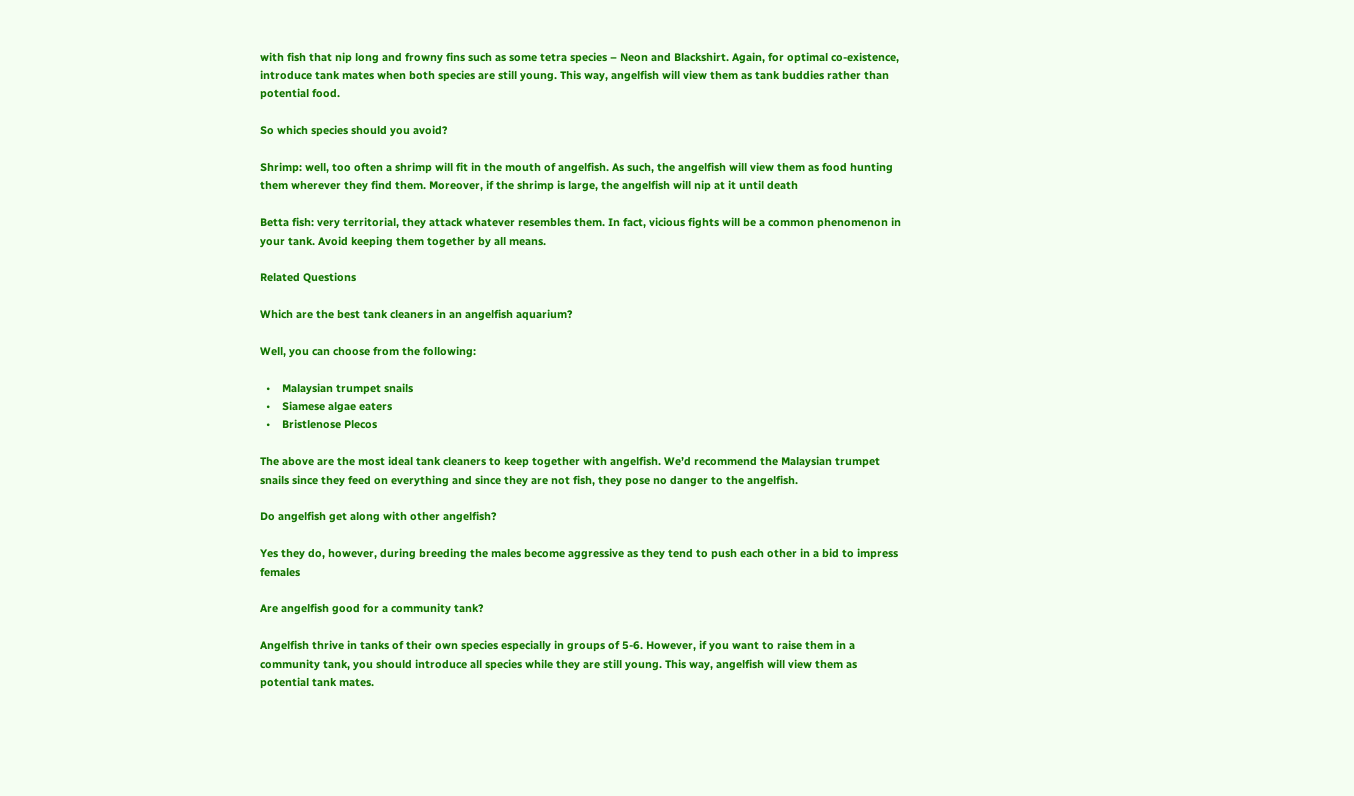with fish that nip long and frowny fins such as some tetra species – Neon and Blackshirt. Again, for optimal co-existence, introduce tank mates when both species are still young. This way, angelfish will view them as tank buddies rather than potential food.

So which species should you avoid?

Shrimp: well, too often a shrimp will fit in the mouth of angelfish. As such, the angelfish will view them as food hunting them wherever they find them. Moreover, if the shrimp is large, the angelfish will nip at it until death

Betta fish: very territorial, they attack whatever resembles them. In fact, vicious fights will be a common phenomenon in your tank. Avoid keeping them together by all means.

Related Questions

Which are the best tank cleaners in an angelfish aquarium?

Well, you can choose from the following:

  •    Malaysian trumpet snails
  •    Siamese algae eaters
  •    Bristlenose Plecos

The above are the most ideal tank cleaners to keep together with angelfish. We’d recommend the Malaysian trumpet snails since they feed on everything and since they are not fish, they pose no danger to the angelfish.

Do angelfish get along with other angelfish?

Yes they do, however, during breeding the males become aggressive as they tend to push each other in a bid to impress females

Are angelfish good for a community tank?

Angelfish thrive in tanks of their own species especially in groups of 5-6. However, if you want to raise them in a community tank, you should introduce all species while they are still young. This way, angelfish will view them as potential tank mates.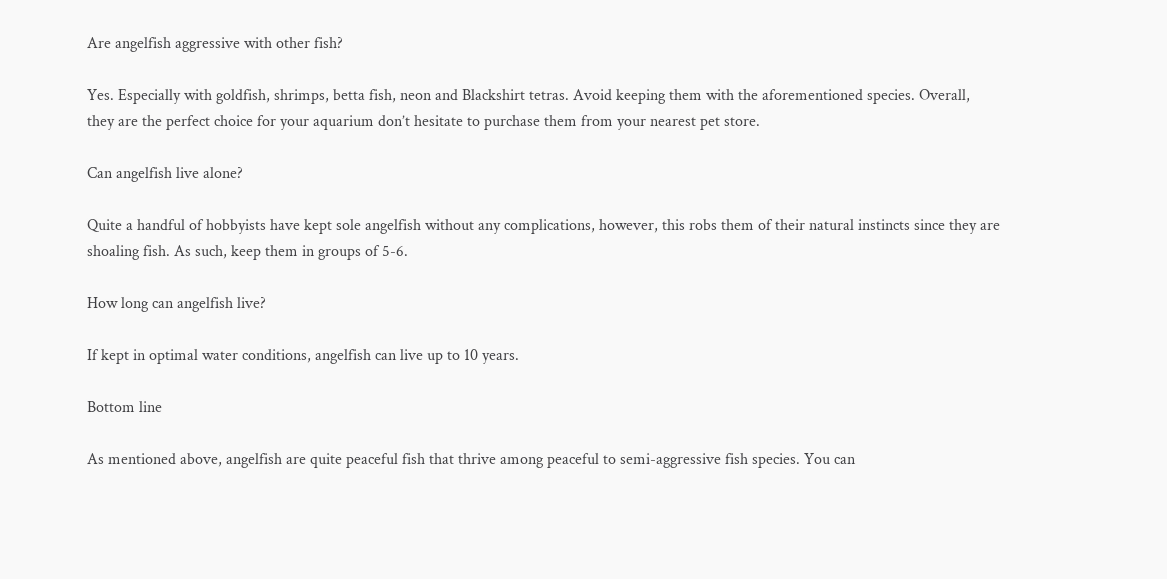Are angelfish aggressive with other fish?

Yes. Especially with goldfish, shrimps, betta fish, neon and Blackshirt tetras. Avoid keeping them with the aforementioned species. Overall, they are the perfect choice for your aquarium don’t hesitate to purchase them from your nearest pet store.

Can angelfish live alone?

Quite a handful of hobbyists have kept sole angelfish without any complications, however, this robs them of their natural instincts since they are shoaling fish. As such, keep them in groups of 5-6.

How long can angelfish live?

If kept in optimal water conditions, angelfish can live up to 10 years.

Bottom line

As mentioned above, angelfish are quite peaceful fish that thrive among peaceful to semi-aggressive fish species. You can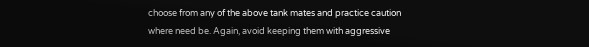choose from any of the above tank mates and practice caution where need be. Again, avoid keeping them with aggressive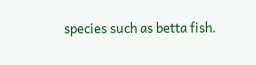species such as betta fish.